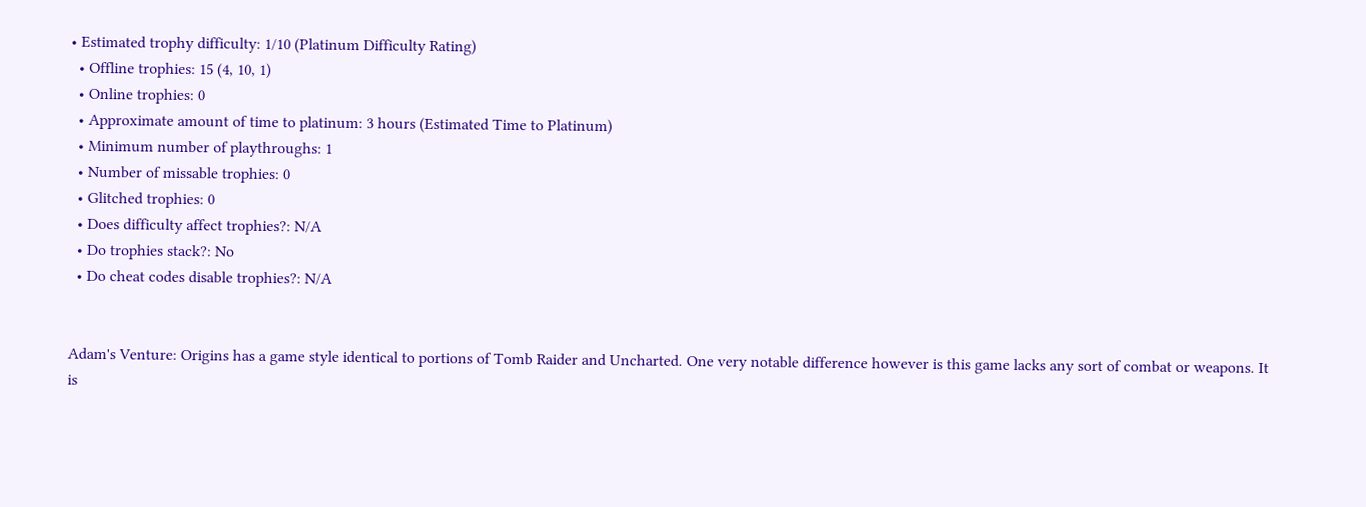• Estimated trophy difficulty: 1/10 (Platinum Difficulty Rating)
  • Offline trophies: 15 (4, 10, 1)
  • Online trophies: 0
  • Approximate amount of time to platinum: 3 hours (Estimated Time to Platinum)
  • Minimum number of playthroughs: 1
  • Number of missable trophies: 0
  • Glitched trophies: 0
  • Does difficulty affect trophies?: N/A
  • Do trophies stack?: No
  • Do cheat codes disable trophies?: N/A


Adam's Venture: Origins has a game style identical to portions of Tomb Raider and Uncharted. One very notable difference however is this game lacks any sort of combat or weapons. It is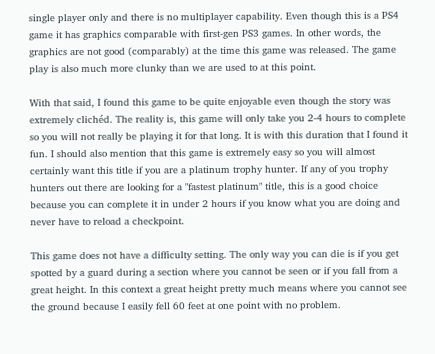single player only and there is no multiplayer capability. Even though this is a PS4 game it has graphics comparable with first-gen PS3 games. In other words, the graphics are not good (comparably) at the time this game was released. The game play is also much more clunky than we are used to at this point.

With that said, I found this game to be quite enjoyable even though the story was extremely clichéd. The reality is, this game will only take you 2-4 hours to complete so you will not really be playing it for that long. It is with this duration that I found it fun. I should also mention that this game is extremely easy so you will almost certainly want this title if you are a platinum trophy hunter. If any of you trophy hunters out there are looking for a "fastest platinum" title, this is a good choice because you can complete it in under 2 hours if you know what you are doing and never have to reload a checkpoint.

This game does not have a difficulty setting. The only way you can die is if you get spotted by a guard during a section where you cannot be seen or if you fall from a great height. In this context a great height pretty much means where you cannot see the ground because I easily fell 60 feet at one point with no problem.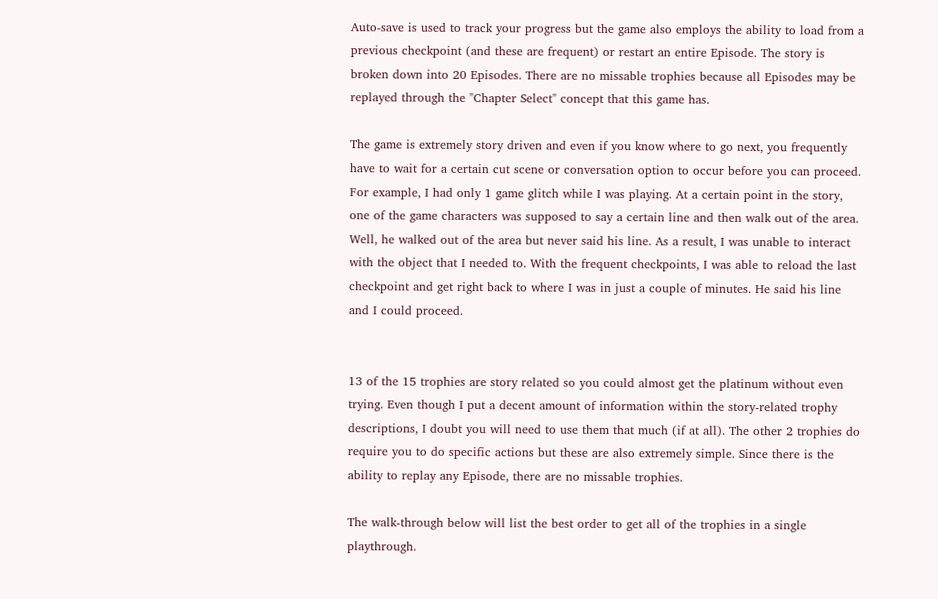Auto-save is used to track your progress but the game also employs the ability to load from a previous checkpoint (and these are frequent) or restart an entire Episode. The story is broken down into 20 Episodes. There are no missable trophies because all Episodes may be replayed through the "Chapter Select" concept that this game has.

The game is extremely story driven and even if you know where to go next, you frequently have to wait for a certain cut scene or conversation option to occur before you can proceed. For example, I had only 1 game glitch while I was playing. At a certain point in the story, one of the game characters was supposed to say a certain line and then walk out of the area. Well, he walked out of the area but never said his line. As a result, I was unable to interact with the object that I needed to. With the frequent checkpoints, I was able to reload the last checkpoint and get right back to where I was in just a couple of minutes. He said his line and I could proceed.


13 of the 15 trophies are story related so you could almost get the platinum without even trying. Even though I put a decent amount of information within the story-related trophy descriptions, I doubt you will need to use them that much (if at all). The other 2 trophies do require you to do specific actions but these are also extremely simple. Since there is the ability to replay any Episode, there are no missable trophies.

The walk-through below will list the best order to get all of the trophies in a single playthrough.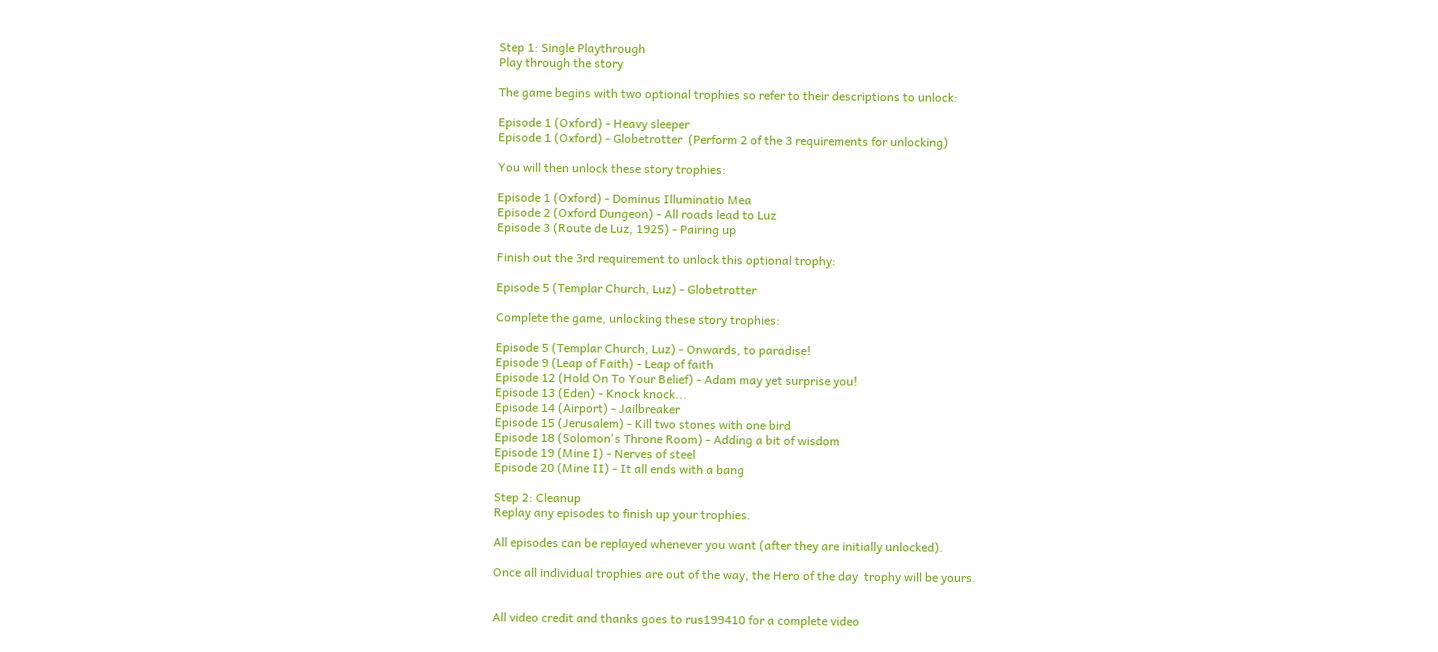Step 1: Single Playthrough
Play through the story

The game begins with two optional trophies so refer to their descriptions to unlock:

Episode 1 (Oxford) - Heavy sleeper
Episode 1 (Oxford) - Globetrotter  (Perform 2 of the 3 requirements for unlocking)

You will then unlock these story trophies:

Episode 1 (Oxford) - Dominus Illuminatio Mea
Episode 2 (Oxford Dungeon) - All roads lead to Luz
Episode 3 (Route de Luz, 1925) - Pairing up

Finish out the 3rd requirement to unlock this optional trophy:

Episode 5 (Templar Church, Luz) - Globetrotter

Complete the game, unlocking these story trophies:

Episode 5 (Templar Church, Luz) - Onwards, to paradise!
Episode 9 (Leap of Faith) - Leap of faith
Episode 12 (Hold On To Your Belief) - Adam may yet surprise you!
Episode 13 (Eden) - Knock knock...
Episode 14 (Airport) - Jailbreaker
Episode 15 (Jerusalem) - Kill two stones with one bird
Episode 18 (Solomon's Throne Room) - Adding a bit of wisdom
Episode 19 (Mine I) - Nerves of steel
Episode 20 (Mine II) - It all ends with a bang

Step 2: Cleanup
Replay any episodes to finish up your trophies.

All episodes can be replayed whenever you want (after they are initially unlocked).

Once all individual trophies are out of the way, the Hero of the day  trophy will be yours.


All video credit and thanks goes to rus199410 for a complete video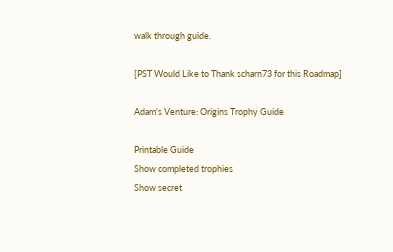walk through guide.

[PST Would Like to Thank scharn73 for this Roadmap]

Adam's Venture: Origins Trophy Guide

Printable Guide
Show completed trophies
Show secret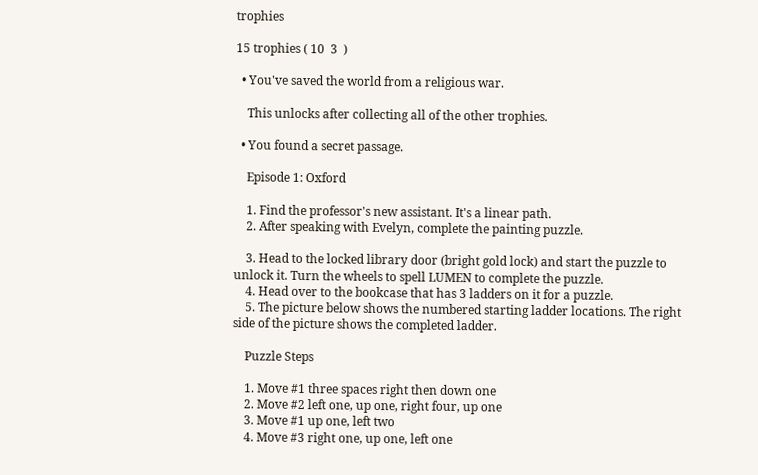trophies

15 trophies ( 10  3  )

  • You've saved the world from a religious war.

    This unlocks after collecting all of the other trophies.

  • You found a secret passage.

    Episode 1: Oxford

    1. Find the professor's new assistant. It's a linear path.
    2. After speaking with Evelyn, complete the painting puzzle.

    3. Head to the locked library door (bright gold lock) and start the puzzle to unlock it. Turn the wheels to spell LUMEN to complete the puzzle.
    4. Head over to the bookcase that has 3 ladders on it for a puzzle.
    5. The picture below shows the numbered starting ladder locations. The right side of the picture shows the completed ladder.

    Puzzle Steps

    1. Move #1 three spaces right then down one
    2. Move #2 left one, up one, right four, up one
    3. Move #1 up one, left two
    4. Move #3 right one, up one, left one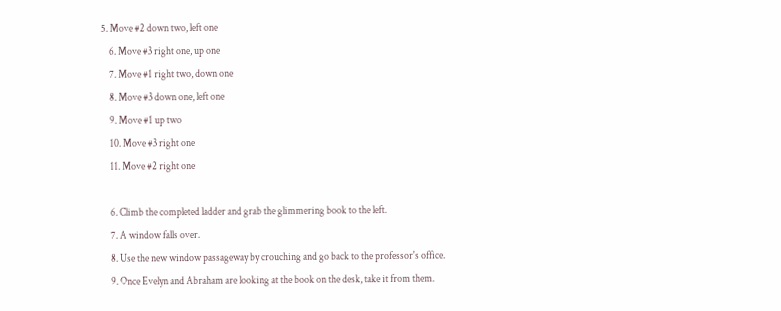5. Move #2 down two, left one
    6. Move #3 right one, up one
    7. Move #1 right two, down one
    8. Move #3 down one, left one
    9. Move #1 up two
    10. Move #3 right one
    11. Move #2 right one

    6. Climb the completed ladder and grab the glimmering book to the left.
    7. A window falls over.
    8. Use the new window passageway by crouching and go back to the professor's office.
    9. Once Evelyn and Abraham are looking at the book on the desk, take it from them.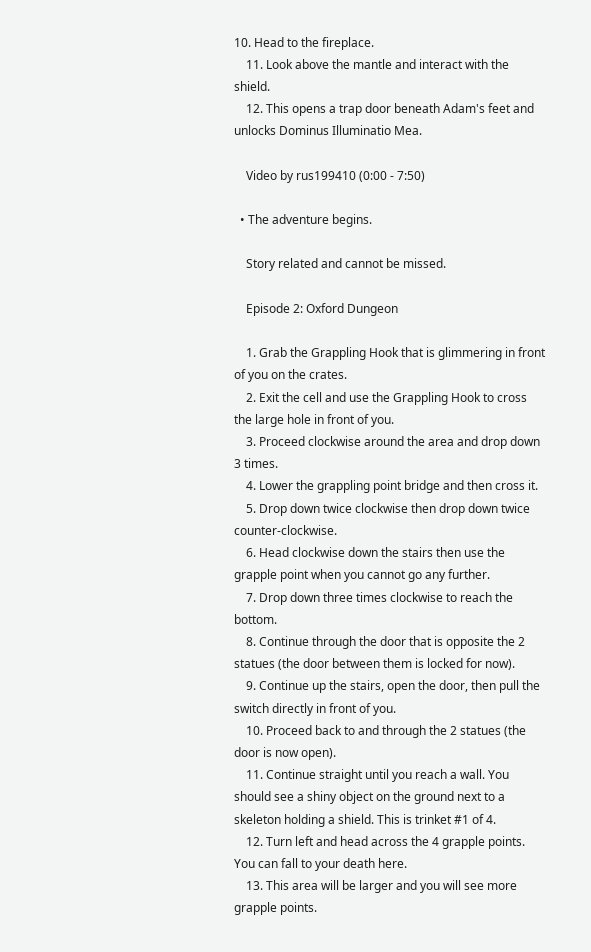10. Head to the fireplace.
    11. Look above the mantle and interact with the shield.
    12. This opens a trap door beneath Adam's feet and unlocks Dominus Illuminatio Mea.

    Video by rus199410 (0:00 - 7:50)

  • The adventure begins.

    Story related and cannot be missed.

    Episode 2: Oxford Dungeon

    1. Grab the Grappling Hook that is glimmering in front of you on the crates.
    2. Exit the cell and use the Grappling Hook to cross the large hole in front of you.
    3. Proceed clockwise around the area and drop down 3 times.
    4. Lower the grappling point bridge and then cross it.
    5. Drop down twice clockwise then drop down twice counter-clockwise.
    6. Head clockwise down the stairs then use the grapple point when you cannot go any further.
    7. Drop down three times clockwise to reach the bottom.
    8. Continue through the door that is opposite the 2 statues (the door between them is locked for now).
    9. Continue up the stairs, open the door, then pull the switch directly in front of you.
    10. Proceed back to and through the 2 statues (the door is now open).
    11. Continue straight until you reach a wall. You should see a shiny object on the ground next to a skeleton holding a shield. This is trinket #1 of 4.
    12. Turn left and head across the 4 grapple points. You can fall to your death here.
    13. This area will be larger and you will see more grapple points.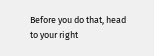Before you do that, head to your right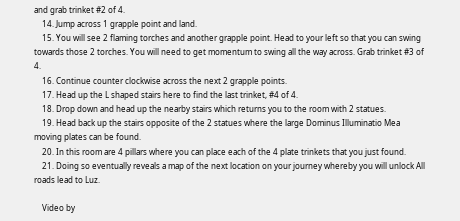and grab trinket #2 of 4.
    14. Jump across 1 grapple point and land.
    15. You will see 2 flaming torches and another grapple point. Head to your left so that you can swing towards those 2 torches. You will need to get momentum to swing all the way across. Grab trinket #3 of 4.
    16. Continue counter clockwise across the next 2 grapple points.
    17. Head up the L shaped stairs here to find the last trinket, #4 of 4.
    18. Drop down and head up the nearby stairs which returns you to the room with 2 statues.
    19. Head back up the stairs opposite of the 2 statues where the large Dominus Illuminatio Mea moving plates can be found.
    20. In this room are 4 pillars where you can place each of the 4 plate trinkets that you just found.
    21. Doing so eventually reveals a map of the next location on your journey whereby you will unlock All roads lead to Luz.

    Video by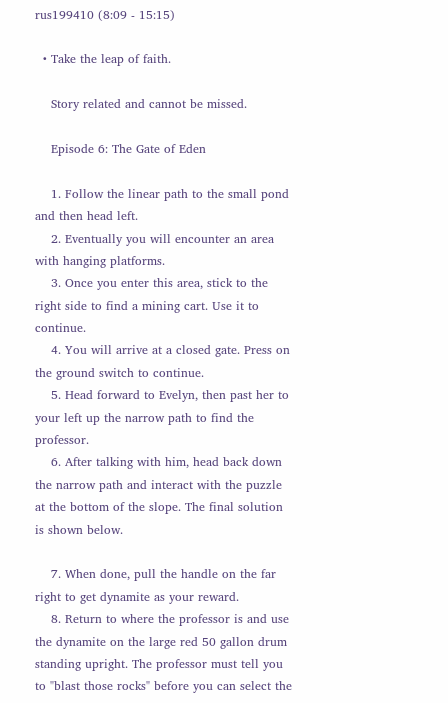rus199410 (8:09 - 15:15)

  • Take the leap of faith.

    Story related and cannot be missed.

    Episode 6: The Gate of Eden

    1. Follow the linear path to the small pond and then head left.
    2. Eventually you will encounter an area with hanging platforms.
    3. Once you enter this area, stick to the right side to find a mining cart. Use it to continue.
    4. You will arrive at a closed gate. Press on the ground switch to continue.
    5. Head forward to Evelyn, then past her to your left up the narrow path to find the professor.
    6. After talking with him, head back down the narrow path and interact with the puzzle at the bottom of the slope. The final solution is shown below.

    7. When done, pull the handle on the far right to get dynamite as your reward.
    8. Return to where the professor is and use the dynamite on the large red 50 gallon drum standing upright. The professor must tell you to "blast those rocks" before you can select the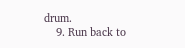drum.
    9. Run back to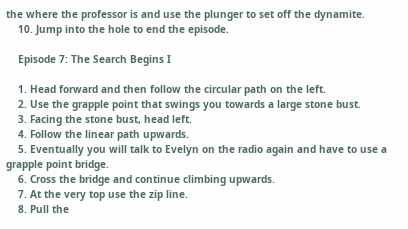the where the professor is and use the plunger to set off the dynamite.
    10. Jump into the hole to end the episode.

    Episode 7: The Search Begins I

    1. Head forward and then follow the circular path on the left.
    2. Use the grapple point that swings you towards a large stone bust.
    3. Facing the stone bust, head left.
    4. Follow the linear path upwards.
    5. Eventually you will talk to Evelyn on the radio again and have to use a grapple point bridge.
    6. Cross the bridge and continue climbing upwards.
    7. At the very top use the zip line.
    8. Pull the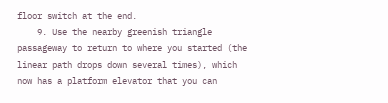floor switch at the end.
    9. Use the nearby greenish triangle passageway to return to where you started (the linear path drops down several times), which now has a platform elevator that you can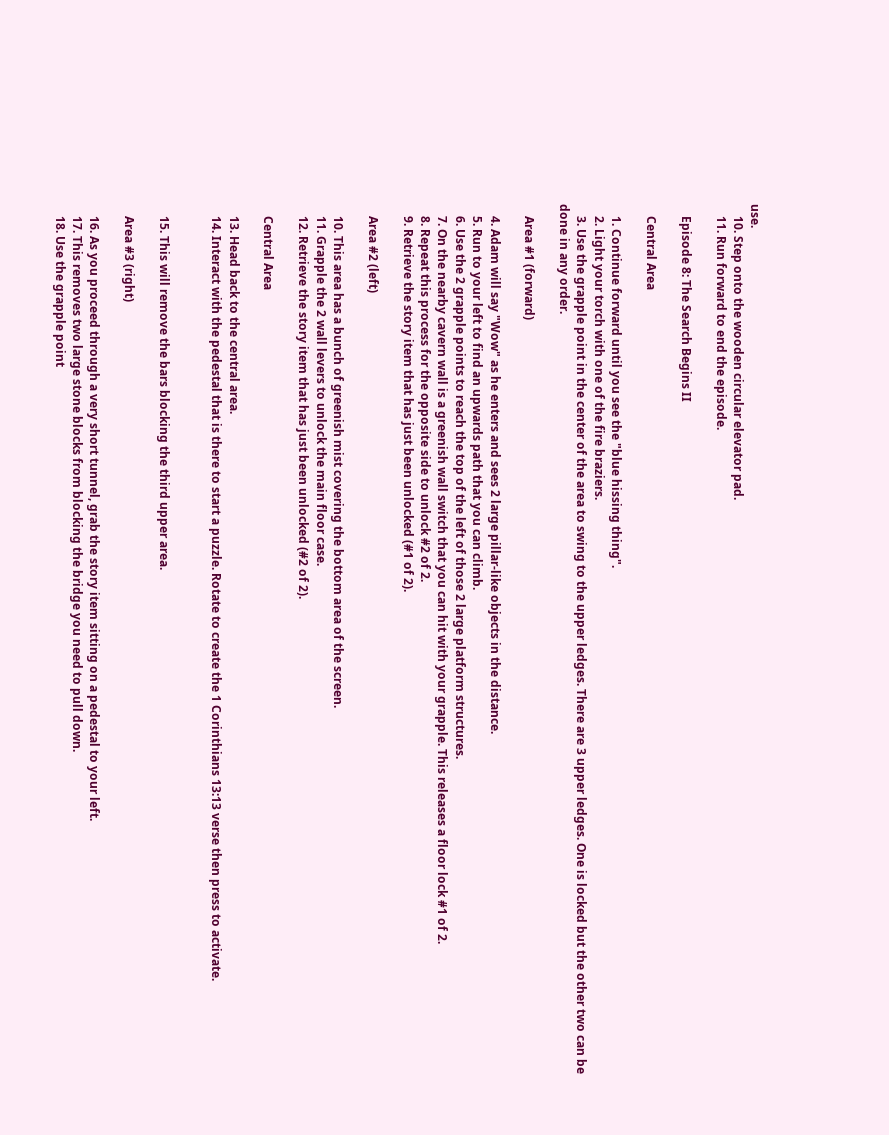use.
    10. Step onto the wooden circular elevator pad.
    11. Run forward to end the episode.

    Episode 8: The Search Begins II

    Central Area

    1. Continue forward until you see the "blue hissing thing".
    2. Light your torch with one of the fire braziers.
    3. Use the grapple point in the center of the area to swing to the upper ledges. There are 3 upper ledges. One is locked but the other two can be done in any order.

    Area #1 (forward)

    4. Adam will say "Wow" as he enters and sees 2 large pillar-like objects in the distance.
    5. Run to your left to find an upwards path that you can climb.
    6. Use the 2 grapple points to reach the top of the left of those 2 large platform structures.
    7. On the nearby cavern wall is a greenish wall switch that you can hit with your grapple. This releases a floor lock #1 of 2.
    8. Repeat this process for the opposite side to unlock #2 of 2.
    9. Retrieve the story item that has just been unlocked (#1 of 2).

    Area #2 (left)

    10. This area has a bunch of greenish mist covering the bottom area of the screen.
    11. Grapple the 2 wall levers to unlock the main floor case.
    12. Retrieve the story item that has just been unlocked (#2 of 2).

    Central Area

    13. Head back to the central area.
    14. Interact with the pedestal that is there to start a puzzle. Rotate to create the 1 Corinthians 13:13 verse then press to activate.


    15. This will remove the bars blocking the third upper area.

    Area #3 (right)

    16. As you proceed through a very short tunnel, grab the story item sitting on a pedestal to your left.
    17. This removes two large stone blocks from blocking the bridge you need to pull down.
    18. Use the grapple point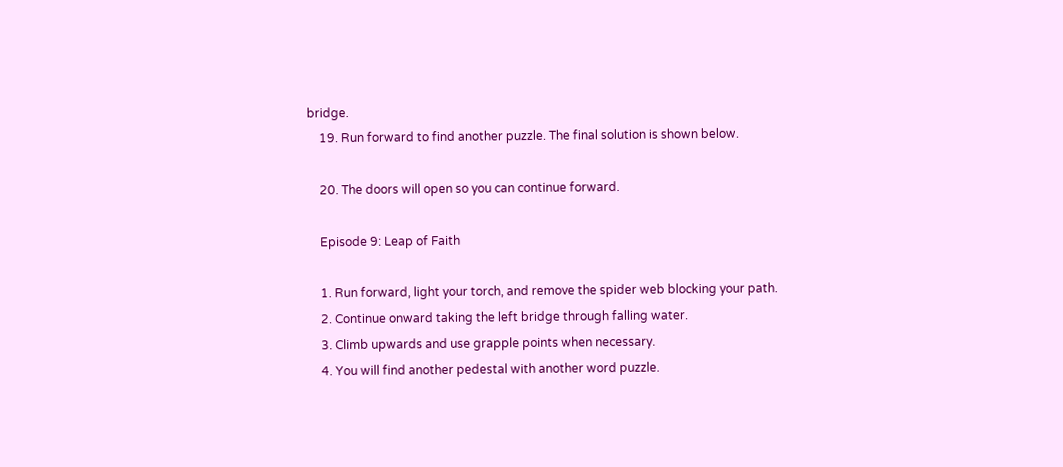bridge.
    19. Run forward to find another puzzle. The final solution is shown below.

    20. The doors will open so you can continue forward.

    Episode 9: Leap of Faith

    1. Run forward, light your torch, and remove the spider web blocking your path.
    2. Continue onward taking the left bridge through falling water.
    3. Climb upwards and use grapple points when necessary.
    4. You will find another pedestal with another word puzzle.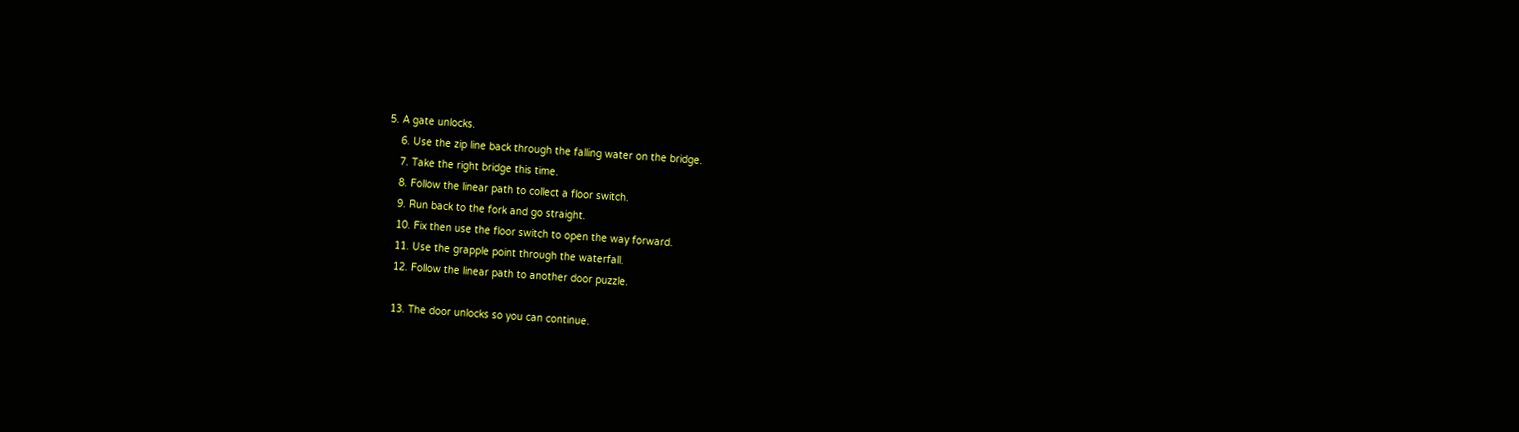5. A gate unlocks.
    6. Use the zip line back through the falling water on the bridge.
    7. Take the right bridge this time.
    8. Follow the linear path to collect a floor switch.
    9. Run back to the fork and go straight.
    10. Fix then use the floor switch to open the way forward.
    11. Use the grapple point through the waterfall.
    12. Follow the linear path to another door puzzle.

    13. The door unlocks so you can continue.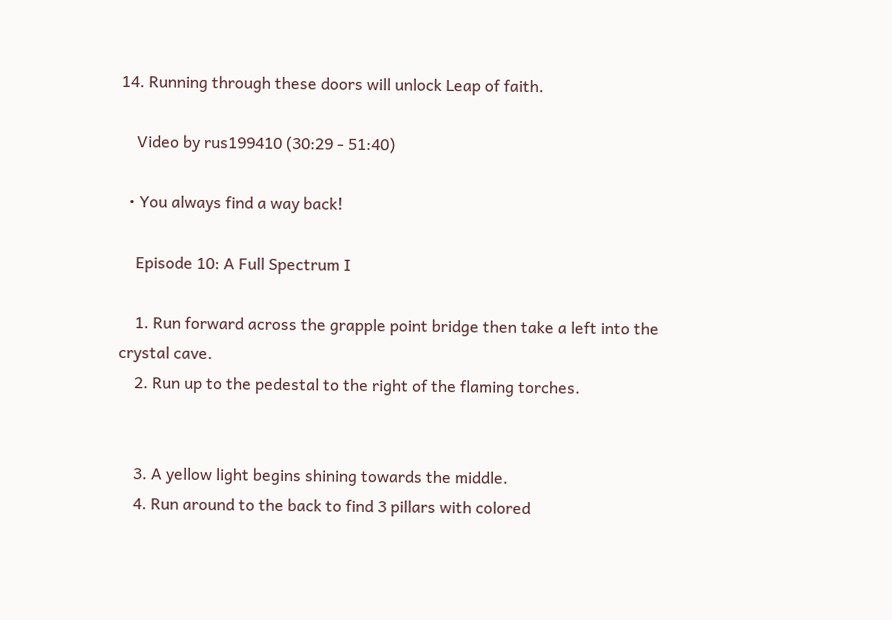14. Running through these doors will unlock Leap of faith.

    Video by rus199410 (30:29 - 51:40)

  • You always find a way back!

    Episode 10: A Full Spectrum I

    1. Run forward across the grapple point bridge then take a left into the crystal cave.
    2. Run up to the pedestal to the right of the flaming torches.


    3. A yellow light begins shining towards the middle.
    4. Run around to the back to find 3 pillars with colored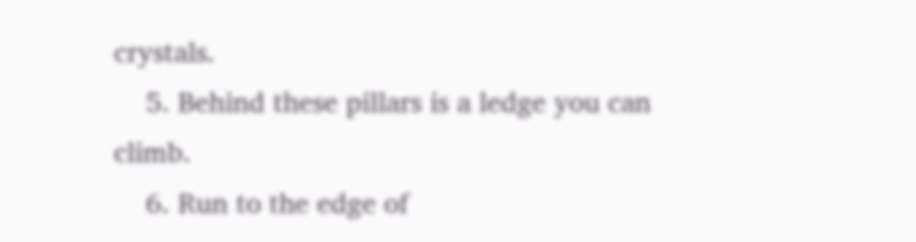crystals.
    5. Behind these pillars is a ledge you can climb.
    6. Run to the edge of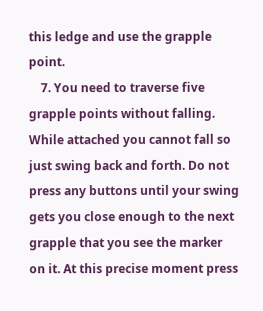this ledge and use the grapple point.
    7. You need to traverse five grapple points without falling. While attached you cannot fall so just swing back and forth. Do not press any buttons until your swing gets you close enough to the next grapple that you see the marker on it. At this precise moment press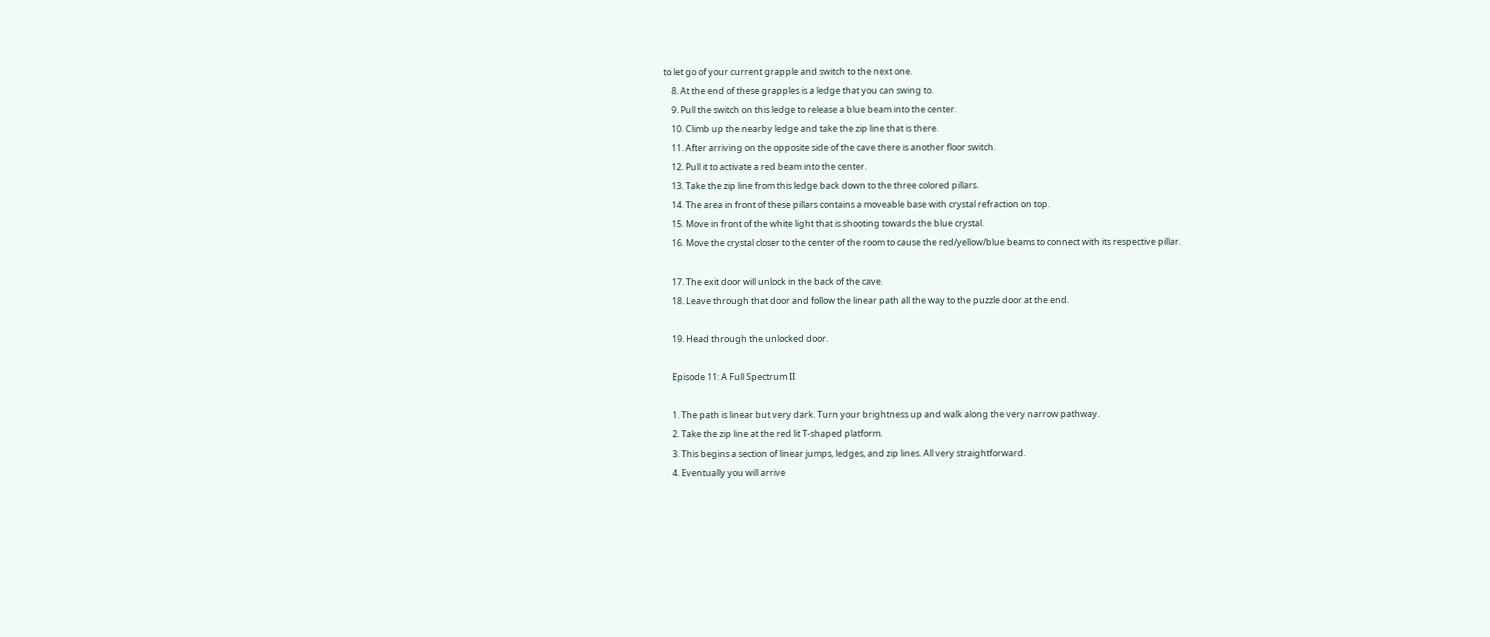to let go of your current grapple and switch to the next one.
    8. At the end of these grapples is a ledge that you can swing to.
    9. Pull the switch on this ledge to release a blue beam into the center.
    10. Climb up the nearby ledge and take the zip line that is there.
    11. After arriving on the opposite side of the cave there is another floor switch.
    12. Pull it to activate a red beam into the center.
    13. Take the zip line from this ledge back down to the three colored pillars.
    14. The area in front of these pillars contains a moveable base with crystal refraction on top.
    15. Move in front of the white light that is shooting towards the blue crystal.
    16. Move the crystal closer to the center of the room to cause the red/yellow/blue beams to connect with its respective pillar.

    17. The exit door will unlock in the back of the cave.
    18. Leave through that door and follow the linear path all the way to the puzzle door at the end.

    19. Head through the unlocked door.

    Episode 11: A Full Spectrum II

    1. The path is linear but very dark. Turn your brightness up and walk along the very narrow pathway.
    2. Take the zip line at the red lit T-shaped platform.
    3. This begins a section of linear jumps, ledges, and zip lines. All very straightforward.
    4. Eventually you will arrive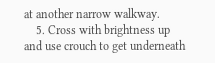at another narrow walkway.
    5. Cross with brightness up and use crouch to get underneath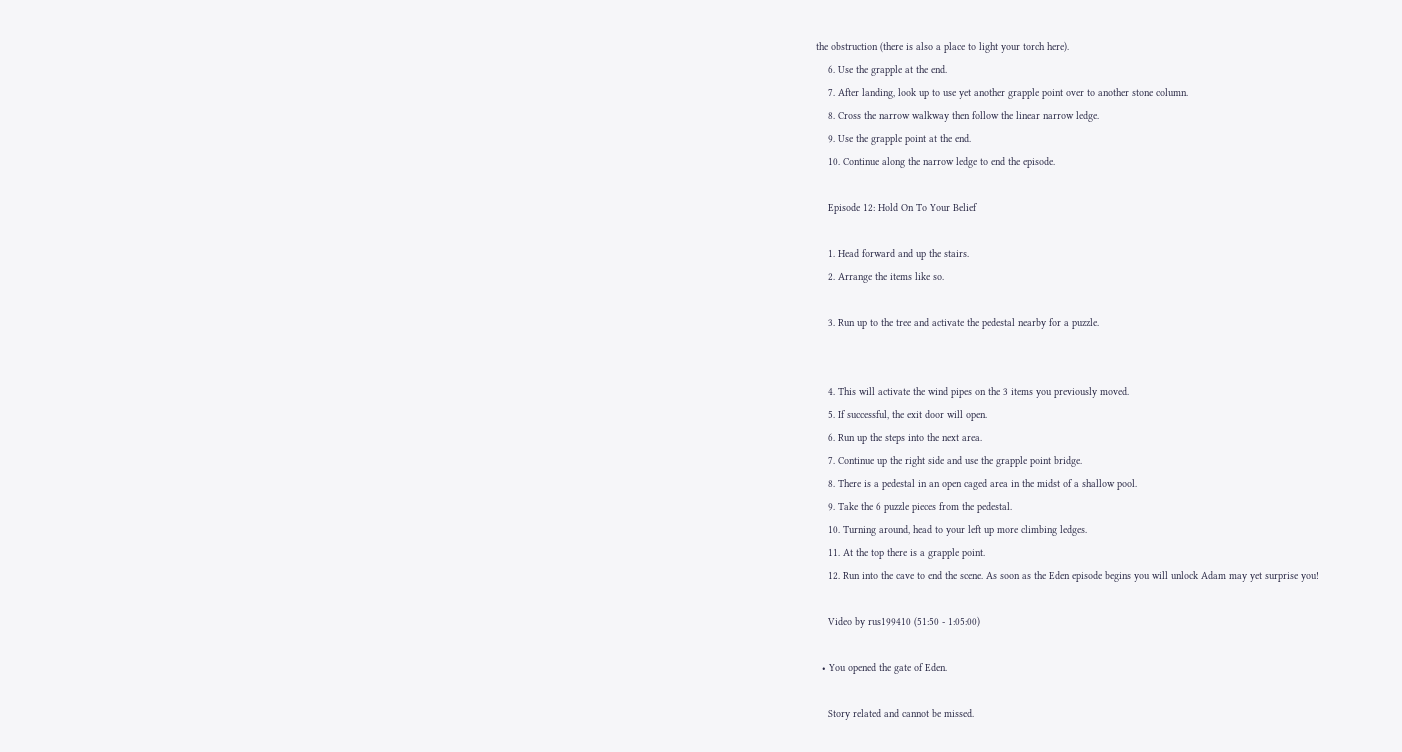the obstruction (there is also a place to light your torch here).
    6. Use the grapple at the end.
    7. After landing, look up to use yet another grapple point over to another stone column.
    8. Cross the narrow walkway then follow the linear narrow ledge.
    9. Use the grapple point at the end.
    10. Continue along the narrow ledge to end the episode.

    Episode 12: Hold On To Your Belief

    1. Head forward and up the stairs.
    2. Arrange the items like so.

    3. Run up to the tree and activate the pedestal nearby for a puzzle.


    4. This will activate the wind pipes on the 3 items you previously moved.
    5. If successful, the exit door will open.
    6. Run up the steps into the next area.
    7. Continue up the right side and use the grapple point bridge.
    8. There is a pedestal in an open caged area in the midst of a shallow pool.
    9. Take the 6 puzzle pieces from the pedestal.
    10. Turning around, head to your left up more climbing ledges.
    11. At the top there is a grapple point.
    12. Run into the cave to end the scene. As soon as the Eden episode begins you will unlock Adam may yet surprise you!

    Video by rus199410 (51:50 - 1:05:00)

  • You opened the gate of Eden.

    Story related and cannot be missed.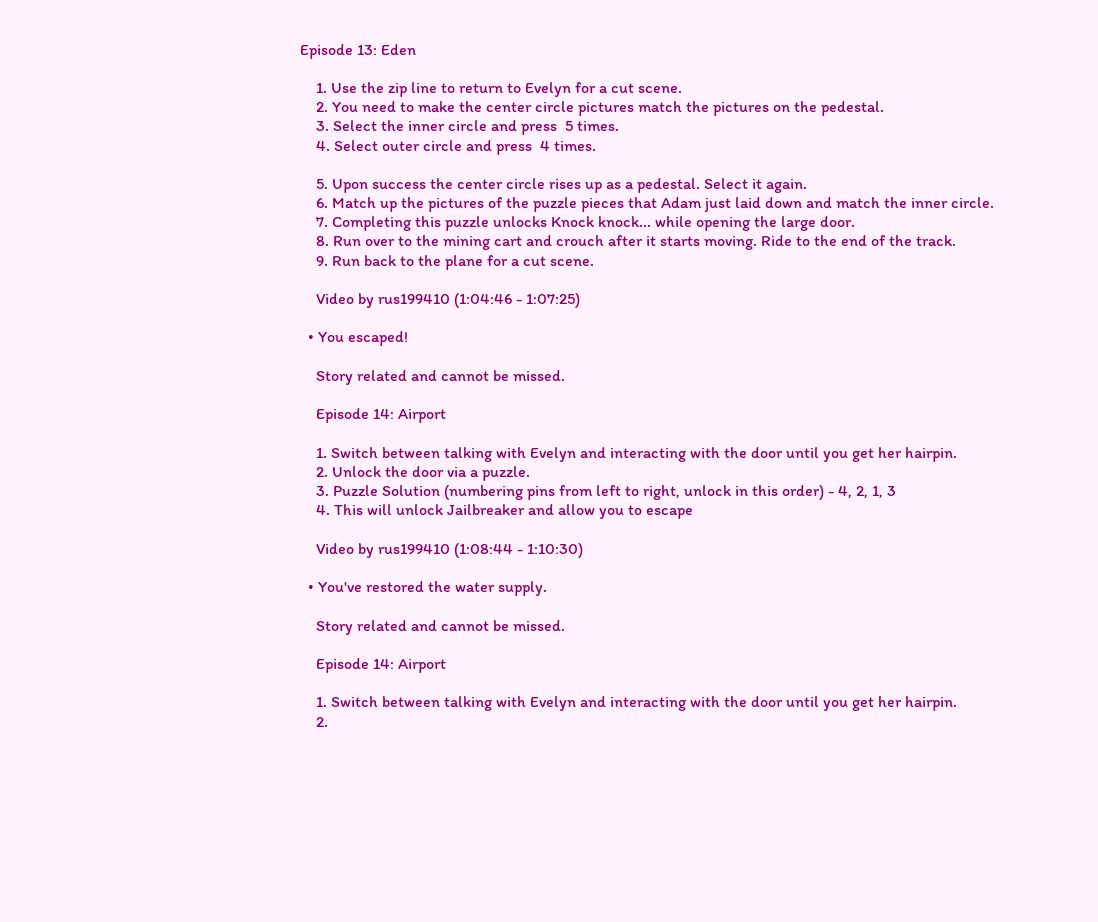Episode 13: Eden

    1. Use the zip line to return to Evelyn for a cut scene.
    2. You need to make the center circle pictures match the pictures on the pedestal.
    3. Select the inner circle and press  5 times.
    4. Select outer circle and press  4 times.

    5. Upon success the center circle rises up as a pedestal. Select it again.
    6. Match up the pictures of the puzzle pieces that Adam just laid down and match the inner circle.
    7. Completing this puzzle unlocks Knock knock... while opening the large door.
    8. Run over to the mining cart and crouch after it starts moving. Ride to the end of the track.
    9. Run back to the plane for a cut scene.

    Video by rus199410 (1:04:46 - 1:07:25)

  • You escaped!

    Story related and cannot be missed.

    Episode 14: Airport

    1. Switch between talking with Evelyn and interacting with the door until you get her hairpin.
    2. Unlock the door via a puzzle.
    3. Puzzle Solution (numbering pins from left to right, unlock in this order) - 4, 2, 1, 3
    4. This will unlock Jailbreaker and allow you to escape

    Video by rus199410 (1:08:44 - 1:10:30)

  • You've restored the water supply.

    Story related and cannot be missed.

    Episode 14: Airport

    1. Switch between talking with Evelyn and interacting with the door until you get her hairpin.
    2.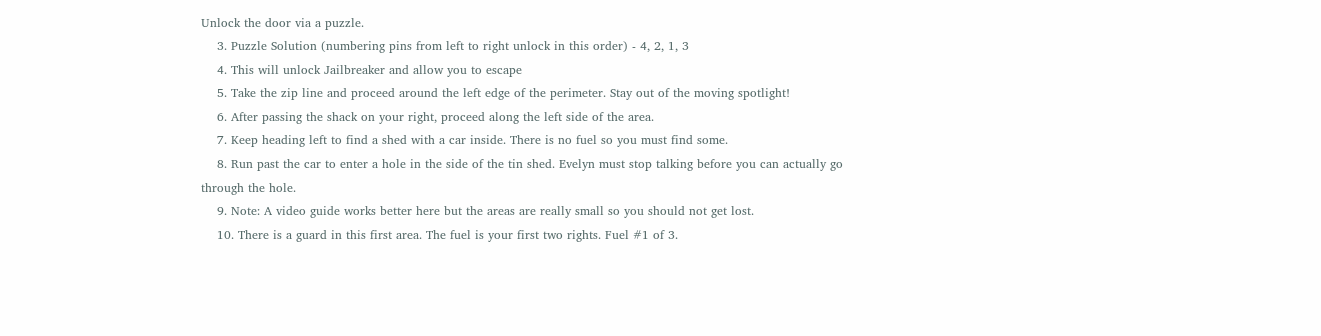Unlock the door via a puzzle.
    3. Puzzle Solution (numbering pins from left to right unlock in this order) - 4, 2, 1, 3
    4. This will unlock Jailbreaker and allow you to escape
    5. Take the zip line and proceed around the left edge of the perimeter. Stay out of the moving spotlight!
    6. After passing the shack on your right, proceed along the left side of the area.
    7. Keep heading left to find a shed with a car inside. There is no fuel so you must find some.
    8. Run past the car to enter a hole in the side of the tin shed. Evelyn must stop talking before you can actually go through the hole.
    9. Note: A video guide works better here but the areas are really small so you should not get lost.
    10. There is a guard in this first area. The fuel is your first two rights. Fuel #1 of 3.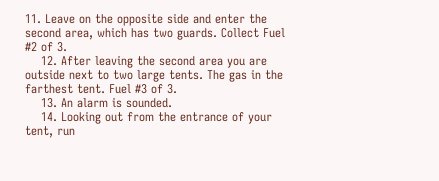11. Leave on the opposite side and enter the second area, which has two guards. Collect Fuel #2 of 3.
    12. After leaving the second area you are outside next to two large tents. The gas in the farthest tent. Fuel #3 of 3.
    13. An alarm is sounded.
    14. Looking out from the entrance of your tent, run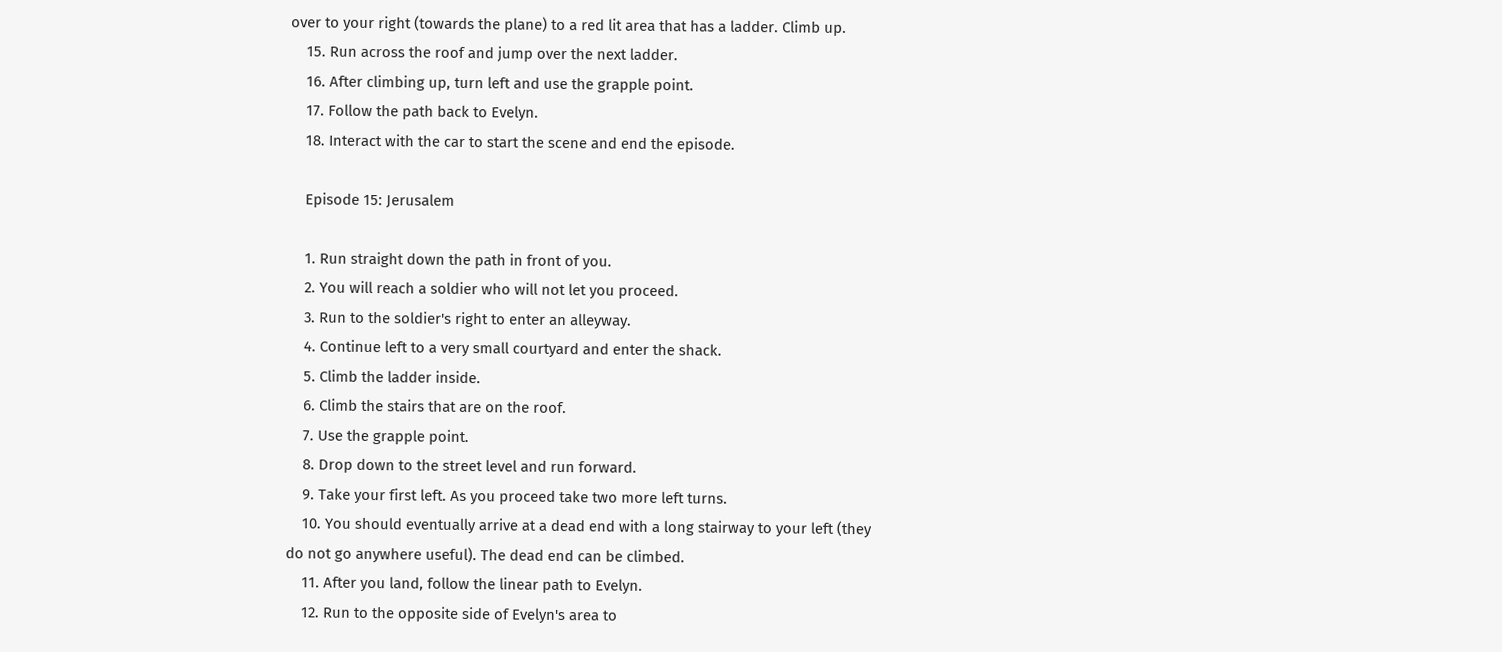over to your right (towards the plane) to a red lit area that has a ladder. Climb up.
    15. Run across the roof and jump over the next ladder.
    16. After climbing up, turn left and use the grapple point.
    17. Follow the path back to Evelyn.
    18. Interact with the car to start the scene and end the episode.

    Episode 15: Jerusalem

    1. Run straight down the path in front of you.
    2. You will reach a soldier who will not let you proceed.
    3. Run to the soldier's right to enter an alleyway.
    4. Continue left to a very small courtyard and enter the shack.
    5. Climb the ladder inside.
    6. Climb the stairs that are on the roof.
    7. Use the grapple point.
    8. Drop down to the street level and run forward.
    9. Take your first left. As you proceed take two more left turns.
    10. You should eventually arrive at a dead end with a long stairway to your left (they do not go anywhere useful). The dead end can be climbed.
    11. After you land, follow the linear path to Evelyn.
    12. Run to the opposite side of Evelyn's area to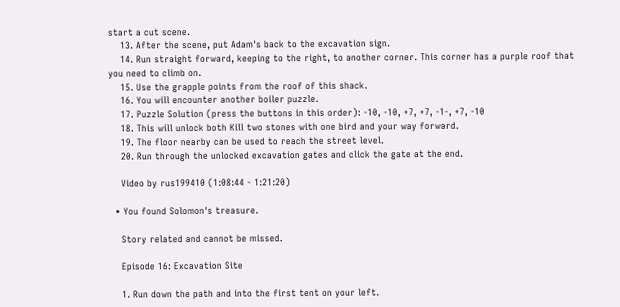start a cut scene.
    13. After the scene, put Adam's back to the excavation sign.
    14. Run straight forward, keeping to the right, to another corner. This corner has a purple roof that you need to climb on.
    15. Use the grapple points from the roof of this shack.
    16. You will encounter another boiler puzzle.
    17. Puzzle Solution (press the buttons in this order): -10, -10, +7, +7, -1-, +7, -10
    18. This will unlock both Kill two stones with one bird and your way forward.
    19. The floor nearby can be used to reach the street level.
    20. Run through the unlocked excavation gates and click the gate at the end.

    Video by rus199410 (1:08:44 - 1:21:20)

  • You found Solomon's treasure.

    Story related and cannot be missed.

    Episode 16: Excavation Site

    1. Run down the path and into the first tent on your left.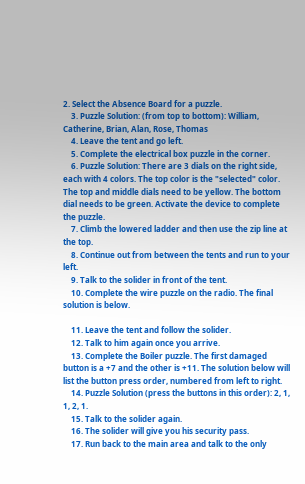2. Select the Absence Board for a puzzle.
    3. Puzzle Solution: (from top to bottom): William, Catherine, Brian, Alan, Rose, Thomas
    4. Leave the tent and go left.
    5. Complete the electrical box puzzle in the corner.
    6. Puzzle Solution: There are 3 dials on the right side, each with 4 colors. The top color is the "selected" color. The top and middle dials need to be yellow. The bottom dial needs to be green. Activate the device to complete the puzzle.
    7. Climb the lowered ladder and then use the zip line at the top.
    8. Continue out from between the tents and run to your left.
    9. Talk to the solider in front of the tent.
    10. Complete the wire puzzle on the radio. The final solution is below.

    11. Leave the tent and follow the solider.
    12. Talk to him again once you arrive.
    13. Complete the Boiler puzzle. The first damaged button is a +7 and the other is +11. The solution below will list the button press order, numbered from left to right.
    14. Puzzle Solution (press the buttons in this order): 2, 1, 1, 2, 1.
    15. Talk to the solider again.
    16. The solider will give you his security pass.
    17. Run back to the main area and talk to the only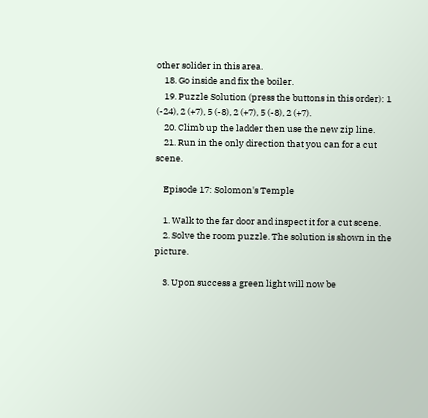other solider in this area.
    18. Go inside and fix the boiler.
    19. Puzzle Solution (press the buttons in this order): 1 (-24), 2 (+7), 5 (-8), 2 (+7), 5 (-8), 2 (+7).
    20. Climb up the ladder then use the new zip line.
    21. Run in the only direction that you can for a cut scene.

    Episode 17: Solomon's Temple

    1. Walk to the far door and inspect it for a cut scene.
    2. Solve the room puzzle. The solution is shown in the picture.

    3. Upon success a green light will now be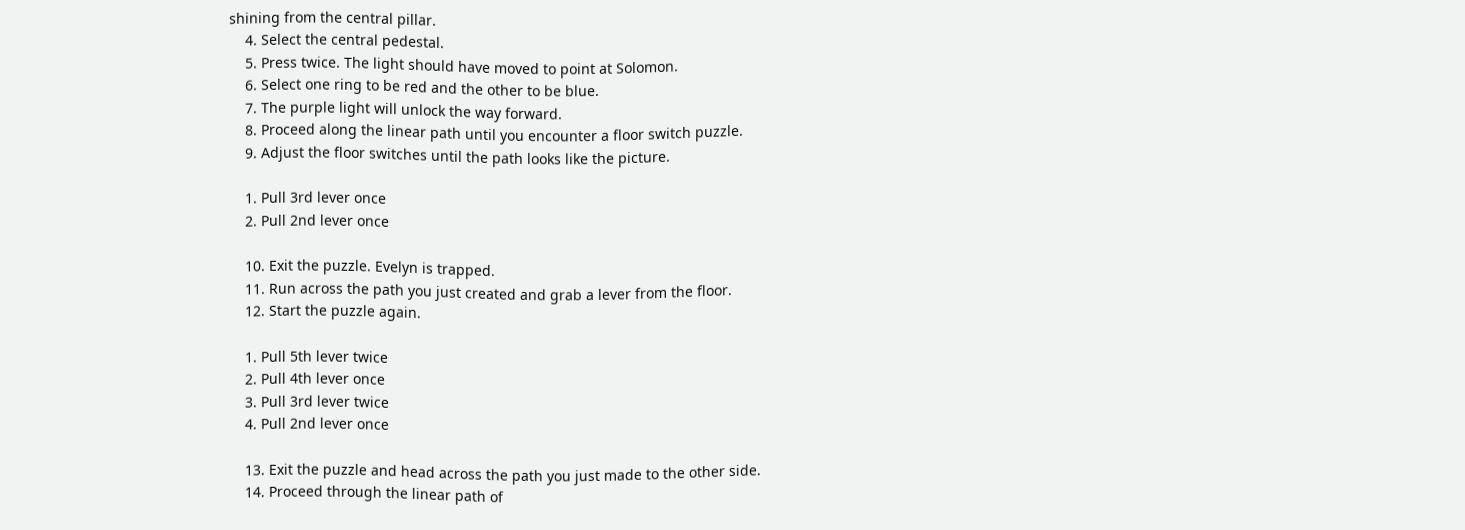shining from the central pillar.
    4. Select the central pedestal.
    5. Press twice. The light should have moved to point at Solomon.
    6. Select one ring to be red and the other to be blue.
    7. The purple light will unlock the way forward.
    8. Proceed along the linear path until you encounter a floor switch puzzle.
    9. Adjust the floor switches until the path looks like the picture.

    1. Pull 3rd lever once
    2. Pull 2nd lever once

    10. Exit the puzzle. Evelyn is trapped.
    11. Run across the path you just created and grab a lever from the floor.
    12. Start the puzzle again.

    1. Pull 5th lever twice
    2. Pull 4th lever once
    3. Pull 3rd lever twice
    4. Pull 2nd lever once

    13. Exit the puzzle and head across the path you just made to the other side.
    14. Proceed through the linear path of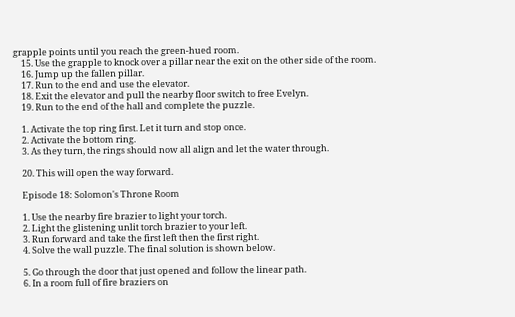grapple points until you reach the green-hued room.
    15. Use the grapple to knock over a pillar near the exit on the other side of the room.
    16. Jump up the fallen pillar.
    17. Run to the end and use the elevator.
    18. Exit the elevator and pull the nearby floor switch to free Evelyn.
    19. Run to the end of the hall and complete the puzzle.

    1. Activate the top ring first. Let it turn and stop once.
    2. Activate the bottom ring.
    3. As they turn, the rings should now all align and let the water through.

    20. This will open the way forward.

    Episode 18: Solomon's Throne Room

    1. Use the nearby fire brazier to light your torch.
    2. Light the glistening unlit torch brazier to your left.
    3. Run forward and take the first left then the first right.
    4. Solve the wall puzzle. The final solution is shown below.

    5. Go through the door that just opened and follow the linear path.
    6. In a room full of fire braziers on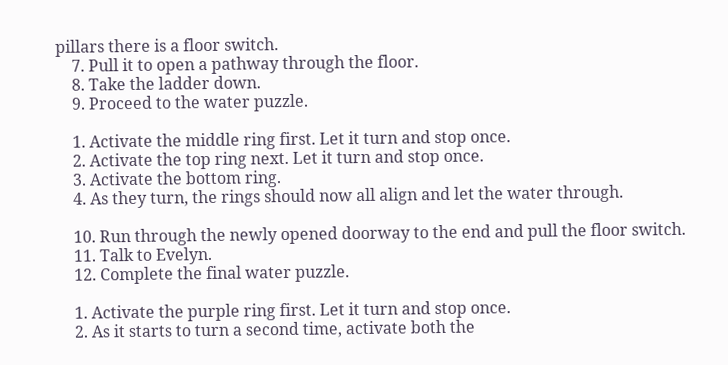pillars there is a floor switch.
    7. Pull it to open a pathway through the floor.
    8. Take the ladder down.
    9. Proceed to the water puzzle.

    1. Activate the middle ring first. Let it turn and stop once.
    2. Activate the top ring next. Let it turn and stop once.
    3. Activate the bottom ring.
    4. As they turn, the rings should now all align and let the water through.

    10. Run through the newly opened doorway to the end and pull the floor switch.
    11. Talk to Evelyn.
    12. Complete the final water puzzle.

    1. Activate the purple ring first. Let it turn and stop once.
    2. As it starts to turn a second time, activate both the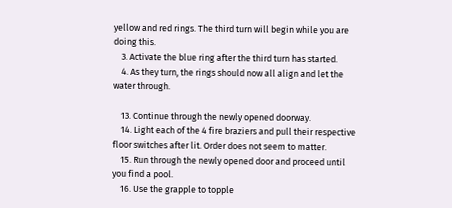yellow and red rings. The third turn will begin while you are doing this.
    3. Activate the blue ring after the third turn has started.
    4. As they turn, the rings should now all align and let the water through.

    13. Continue through the newly opened doorway.
    14. Light each of the 4 fire braziers and pull their respective floor switches after lit. Order does not seem to matter.
    15. Run through the newly opened door and proceed until you find a pool.
    16. Use the grapple to topple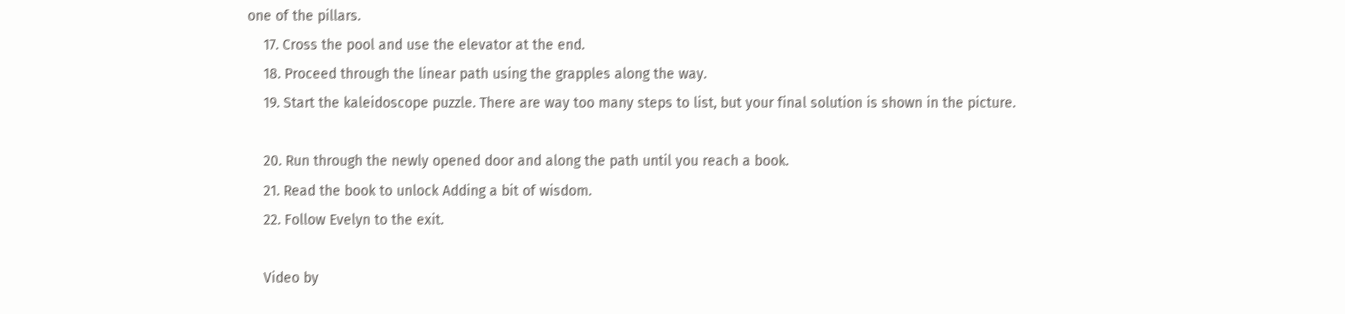one of the pillars.
    17. Cross the pool and use the elevator at the end.
    18. Proceed through the linear path using the grapples along the way.
    19. Start the kaleidoscope puzzle. There are way too many steps to list, but your final solution is shown in the picture.

    20. Run through the newly opened door and along the path until you reach a book.
    21. Read the book to unlock Adding a bit of wisdom.
    22. Follow Evelyn to the exit.

    Video by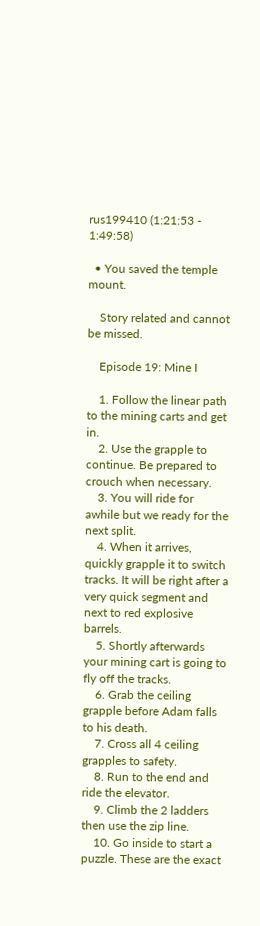rus199410 (1:21:53 - 1:49:58)

  • You saved the temple mount.

    Story related and cannot be missed.

    Episode 19: Mine I

    1. Follow the linear path to the mining carts and get in.
    2. Use the grapple to continue. Be prepared to crouch when necessary.
    3. You will ride for awhile but we ready for the next split.
    4. When it arrives, quickly grapple it to switch tracks. It will be right after a very quick segment and next to red explosive barrels.
    5. Shortly afterwards your mining cart is going to fly off the tracks.
    6. Grab the ceiling grapple before Adam falls to his death.
    7. Cross all 4 ceiling grapples to safety.
    8. Run to the end and ride the elevator.
    9. Climb the 2 ladders then use the zip line.
    10. Go inside to start a puzzle. These are the exact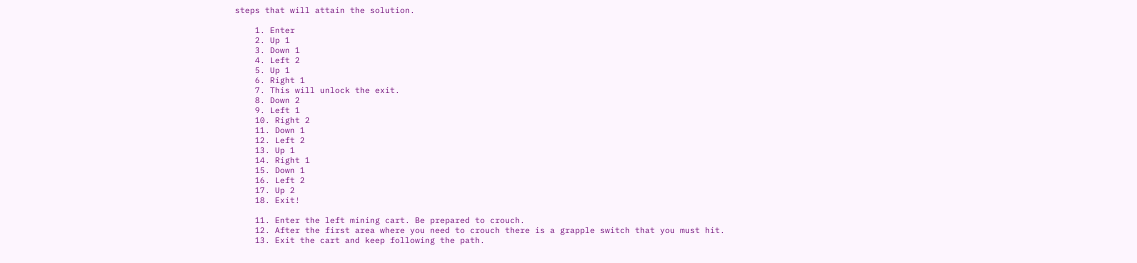steps that will attain the solution.

    1. Enter
    2. Up 1
    3. Down 1
    4. Left 2
    5. Up 1
    6. Right 1
    7. This will unlock the exit.
    8. Down 2
    9. Left 1
    10. Right 2
    11. Down 1
    12. Left 2
    13. Up 1
    14. Right 1
    15. Down 1
    16. Left 2
    17. Up 2
    18. Exit!

    11. Enter the left mining cart. Be prepared to crouch.
    12. After the first area where you need to crouch there is a grapple switch that you must hit.
    13. Exit the cart and keep following the path.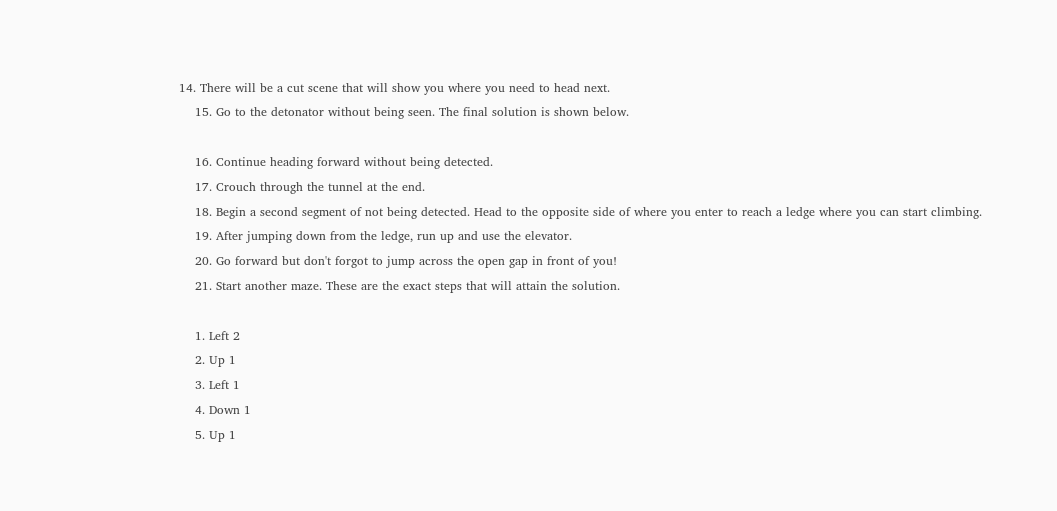14. There will be a cut scene that will show you where you need to head next.
    15. Go to the detonator without being seen. The final solution is shown below.

    16. Continue heading forward without being detected.
    17. Crouch through the tunnel at the end.
    18. Begin a second segment of not being detected. Head to the opposite side of where you enter to reach a ledge where you can start climbing.
    19. After jumping down from the ledge, run up and use the elevator.
    20. Go forward but don't forgot to jump across the open gap in front of you!
    21. Start another maze. These are the exact steps that will attain the solution.

    1. Left 2
    2. Up 1
    3. Left 1
    4. Down 1
    5. Up 1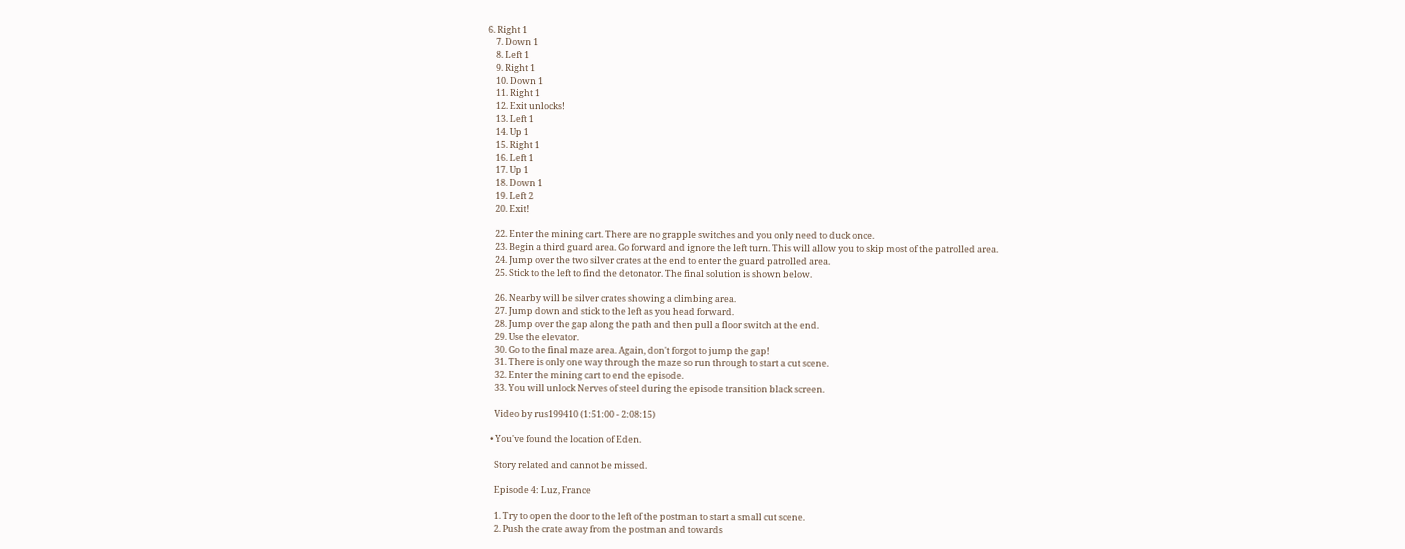6. Right 1
    7. Down 1
    8. Left 1
    9. Right 1
    10. Down 1
    11. Right 1
    12. Exit unlocks!
    13. Left 1
    14. Up 1
    15. Right 1
    16. Left 1
    17. Up 1
    18. Down 1
    19. Left 2
    20. Exit!

    22. Enter the mining cart. There are no grapple switches and you only need to duck once.
    23. Begin a third guard area. Go forward and ignore the left turn. This will allow you to skip most of the patrolled area.
    24. Jump over the two silver crates at the end to enter the guard patrolled area.
    25. Stick to the left to find the detonator. The final solution is shown below.

    26. Nearby will be silver crates showing a climbing area.
    27. Jump down and stick to the left as you head forward.
    28. Jump over the gap along the path and then pull a floor switch at the end.
    29. Use the elevator.
    30. Go to the final maze area. Again, don't forgot to jump the gap!
    31. There is only one way through the maze so run through to start a cut scene.
    32. Enter the mining cart to end the episode.
    33. You will unlock Nerves of steel during the episode transition black screen.

    Video by rus199410 (1:51:00 - 2:08:15)

  • You've found the location of Eden.

    Story related and cannot be missed.

    Episode 4: Luz, France

    1. Try to open the door to the left of the postman to start a small cut scene.
    2. Push the crate away from the postman and towards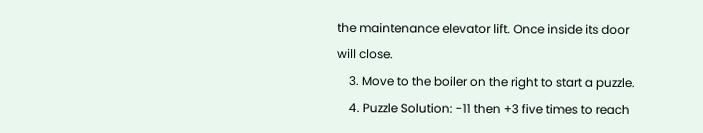the maintenance elevator lift. Once inside its door will close.
    3. Move to the boiler on the right to start a puzzle.
    4. Puzzle Solution: -11 then +3 five times to reach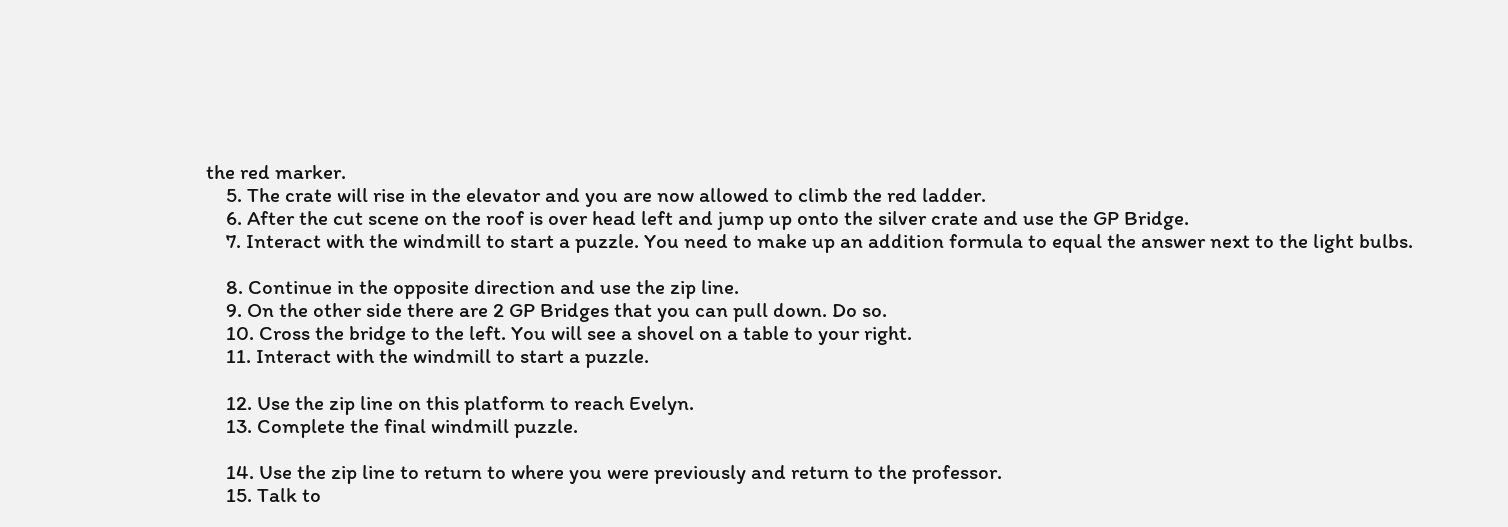the red marker.
    5. The crate will rise in the elevator and you are now allowed to climb the red ladder.
    6. After the cut scene on the roof is over head left and jump up onto the silver crate and use the GP Bridge.
    7. Interact with the windmill to start a puzzle. You need to make up an addition formula to equal the answer next to the light bulbs.

    8. Continue in the opposite direction and use the zip line.
    9. On the other side there are 2 GP Bridges that you can pull down. Do so.
    10. Cross the bridge to the left. You will see a shovel on a table to your right.
    11. Interact with the windmill to start a puzzle.

    12. Use the zip line on this platform to reach Evelyn.
    13. Complete the final windmill puzzle.

    14. Use the zip line to return to where you were previously and return to the professor.
    15. Talk to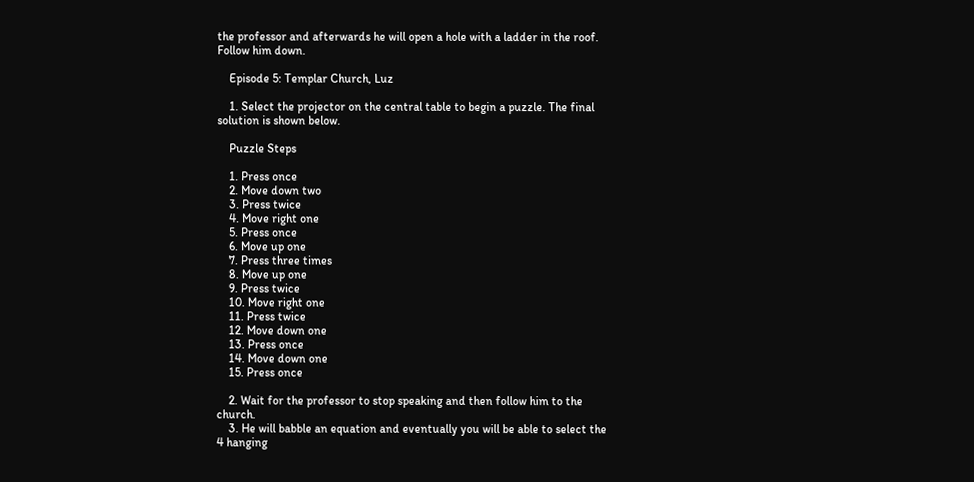the professor and afterwards he will open a hole with a ladder in the roof. Follow him down.

    Episode 5: Templar Church, Luz

    1. Select the projector on the central table to begin a puzzle. The final solution is shown below.

    Puzzle Steps

    1. Press once
    2. Move down two
    3. Press twice
    4. Move right one
    5. Press once
    6. Move up one
    7. Press three times
    8. Move up one
    9. Press twice
    10. Move right one
    11. Press twice
    12. Move down one
    13. Press once
    14. Move down one
    15. Press once

    2. Wait for the professor to stop speaking and then follow him to the church.
    3. He will babble an equation and eventually you will be able to select the 4 hanging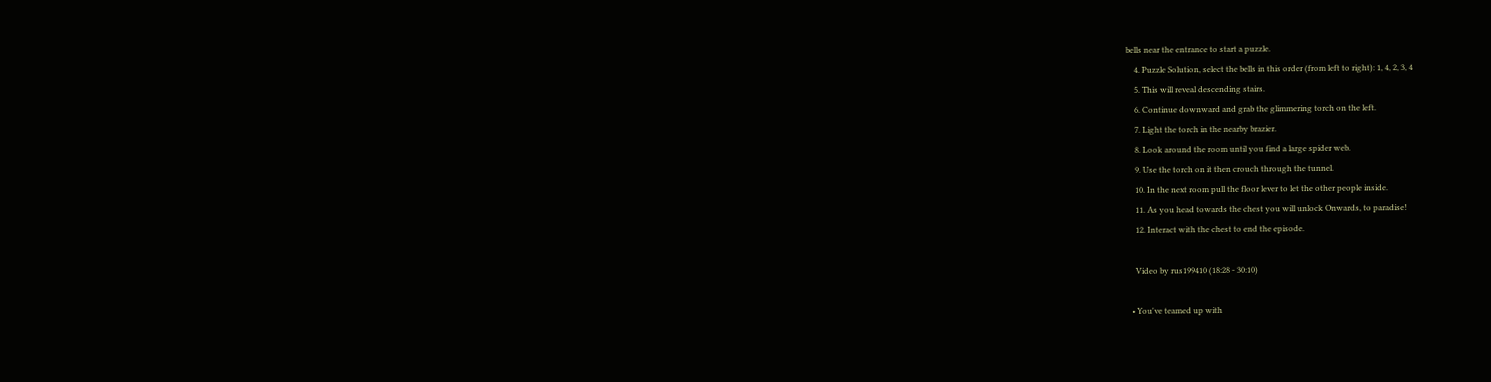bells near the entrance to start a puzzle.
    4. Puzzle Solution, select the bells in this order (from left to right): 1, 4, 2, 3, 4
    5. This will reveal descending stairs.
    6. Continue downward and grab the glimmering torch on the left.
    7. Light the torch in the nearby brazier.
    8. Look around the room until you find a large spider web.
    9. Use the torch on it then crouch through the tunnel.
    10. In the next room pull the floor lever to let the other people inside.
    11. As you head towards the chest you will unlock Onwards, to paradise!
    12. Interact with the chest to end the episode.

    Video by rus199410 (18:28 - 30:10)

  • You've teamed up with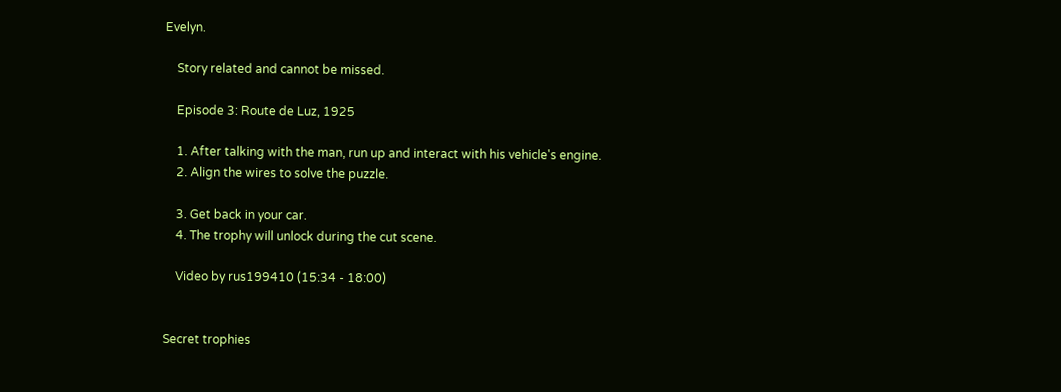Evelyn.

    Story related and cannot be missed.

    Episode 3: Route de Luz, 1925

    1. After talking with the man, run up and interact with his vehicle's engine.
    2. Align the wires to solve the puzzle.

    3. Get back in your car.
    4. The trophy will unlock during the cut scene.

    Video by rus199410 (15:34 - 18:00)


Secret trophies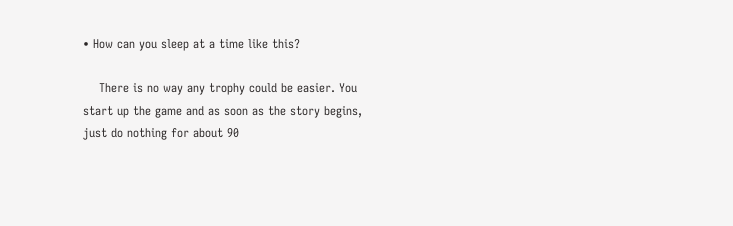• How can you sleep at a time like this?

    There is no way any trophy could be easier. You start up the game and as soon as the story begins, just do nothing for about 90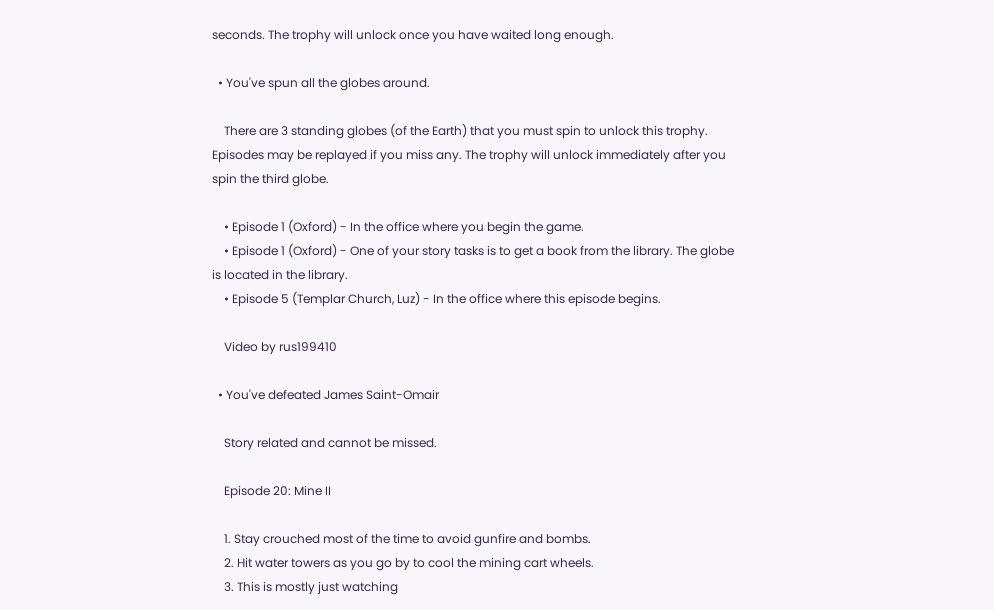seconds. The trophy will unlock once you have waited long enough.

  • You've spun all the globes around.

    There are 3 standing globes (of the Earth) that you must spin to unlock this trophy. Episodes may be replayed if you miss any. The trophy will unlock immediately after you spin the third globe.

    • Episode 1 (Oxford) - In the office where you begin the game.
    • Episode 1 (Oxford) - One of your story tasks is to get a book from the library. The globe is located in the library.
    • Episode 5 (Templar Church, Luz) - In the office where this episode begins.

    Video by rus199410

  • You've defeated James Saint-Omair

    Story related and cannot be missed.

    Episode 20: Mine II

    1. Stay crouched most of the time to avoid gunfire and bombs.
    2. Hit water towers as you go by to cool the mining cart wheels.
    3. This is mostly just watching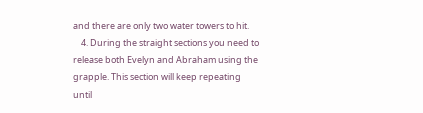and there are only two water towers to hit.
    4. During the straight sections you need to release both Evelyn and Abraham using the grapple. This section will keep repeating until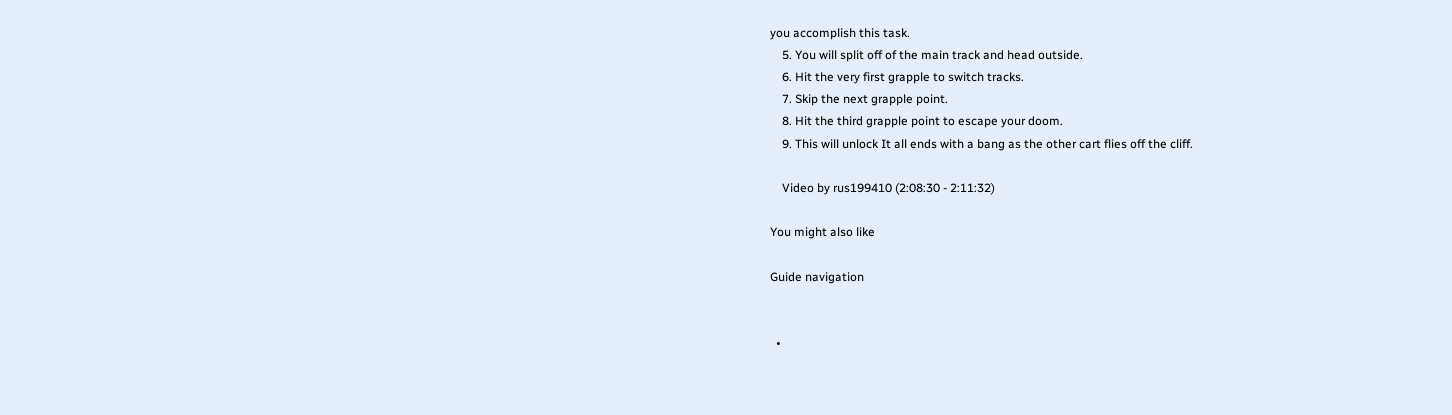you accomplish this task.
    5. You will split off of the main track and head outside.
    6. Hit the very first grapple to switch tracks.
    7. Skip the next grapple point.
    8. Hit the third grapple point to escape your doom.
    9. This will unlock It all ends with a bang as the other cart flies off the cliff.

    Video by rus199410 (2:08:30 - 2:11:32)

You might also like

Guide navigation


  •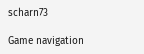scharn73

Game navigation